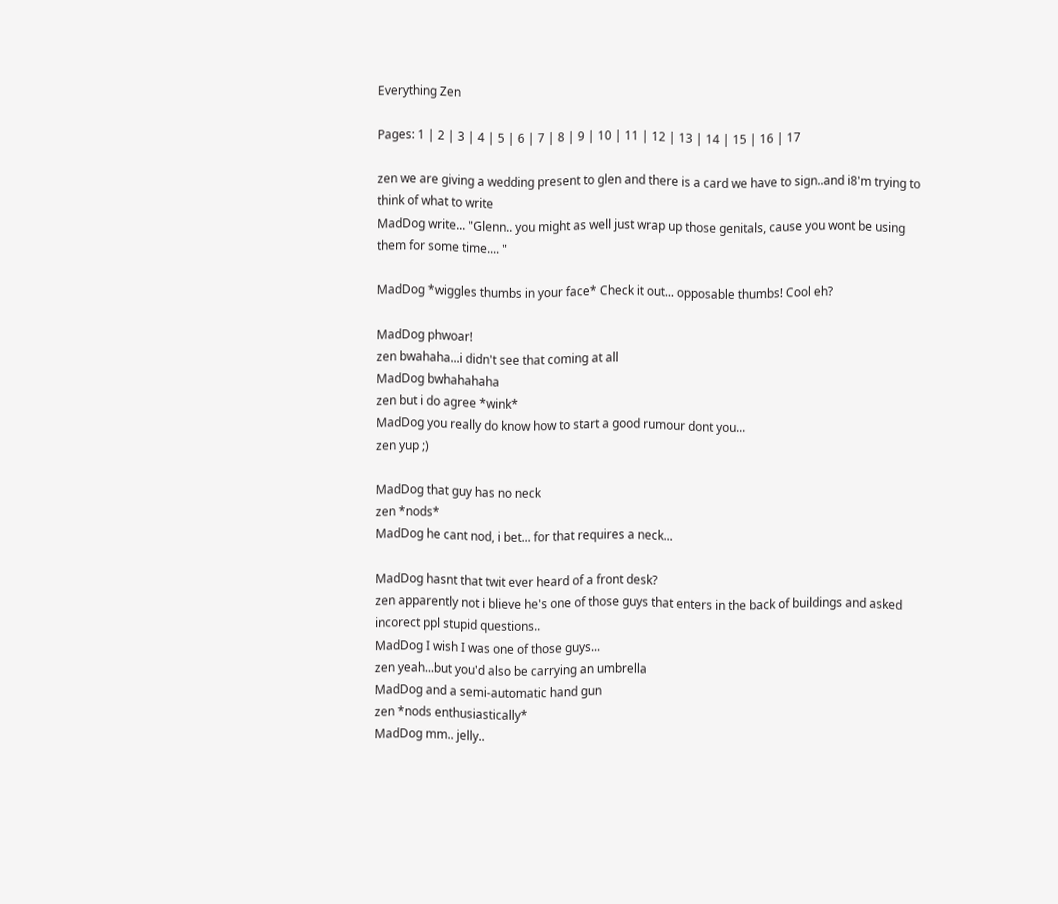Everything Zen

Pages: 1 | 2 | 3 | 4 | 5 | 6 | 7 | 8 | 9 | 10 | 11 | 12 | 13 | 14 | 15 | 16 | 17

zen we are giving a wedding present to glen and there is a card we have to sign..and i8'm trying to think of what to write
MadDog write... "Glenn.. you might as well just wrap up those genitals, cause you wont be using them for some time.... "

MadDog *wiggles thumbs in your face* Check it out... opposable thumbs! Cool eh?

MadDog phwoar!
zen bwahaha...i didn't see that coming at all
MadDog bwhahahaha
zen but i do agree *wink*
MadDog you really do know how to start a good rumour dont you...
zen yup ;)

MadDog that guy has no neck
zen *nods*
MadDog he cant nod, i bet... for that requires a neck...

MadDog hasnt that twit ever heard of a front desk?
zen apparently not i blieve he's one of those guys that enters in the back of buildings and asked incorect ppl stupid questions..
MadDog I wish I was one of those guys...
zen yeah...but you'd also be carrying an umbrella
MadDog and a semi-automatic hand gun
zen *nods enthusiastically*
MadDog mm.. jelly..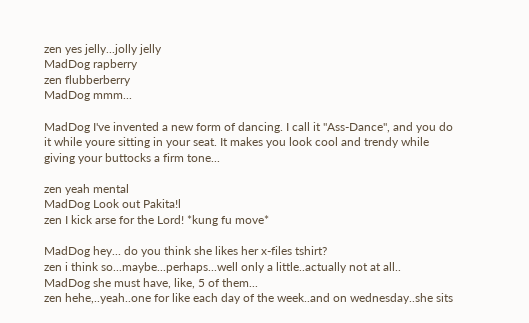zen yes jelly...jolly jelly
MadDog rapberry
zen flubberberry
MadDog mmm...

MadDog I've invented a new form of dancing. I call it "Ass-Dance", and you do it while youre sitting in your seat. It makes you look cool and trendy while giving your buttocks a firm tone...

zen yeah mental
MadDog Look out Pakita!l
zen I kick arse for the Lord! *kung fu move*

MadDog hey... do you think she likes her x-files tshirt?
zen i think so...maybe...perhaps...well only a little..actually not at all..
MadDog she must have, like, 5 of them...
zen hehe,..yeah..one for like each day of the week..and on wednesday..she sits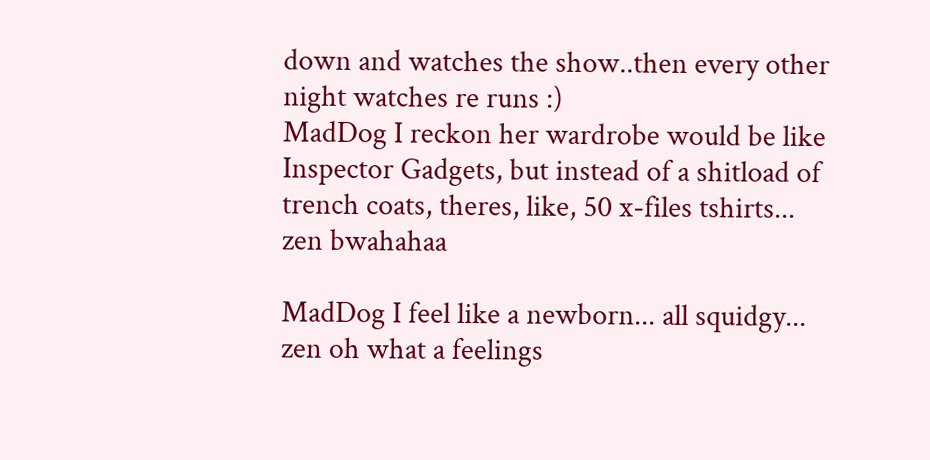down and watches the show..then every other night watches re runs :)
MadDog I reckon her wardrobe would be like Inspector Gadgets, but instead of a shitload of trench coats, theres, like, 50 x-files tshirts...
zen bwahahaa

MadDog I feel like a newborn... all squidgy...
zen oh what a feelings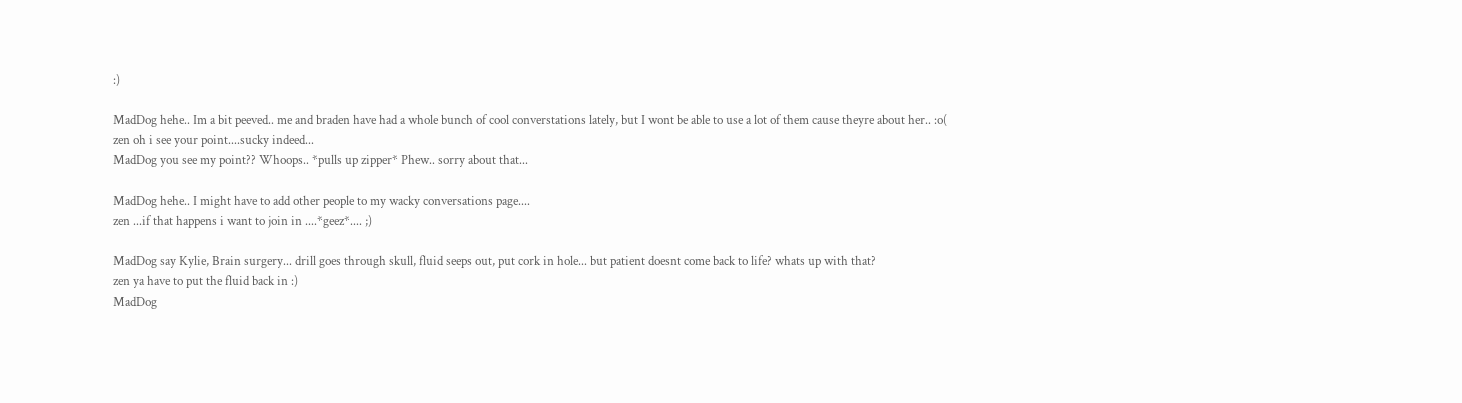:)

MadDog hehe.. Im a bit peeved.. me and braden have had a whole bunch of cool converstations lately, but I wont be able to use a lot of them cause theyre about her.. :o(
zen oh i see your point....sucky indeed...
MadDog you see my point?? Whoops.. *pulls up zipper* Phew.. sorry about that...

MadDog hehe.. I might have to add other people to my wacky conversations page....
zen ...if that happens i want to join in ....*geez*.... ;)

MadDog say Kylie, Brain surgery... drill goes through skull, fluid seeps out, put cork in hole... but patient doesnt come back to life? whats up with that?
zen ya have to put the fluid back in :)
MadDog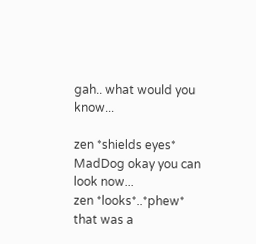gah.. what would you know...

zen *shields eyes*
MadDog okay you can look now...
zen *looks*..*phew* that was a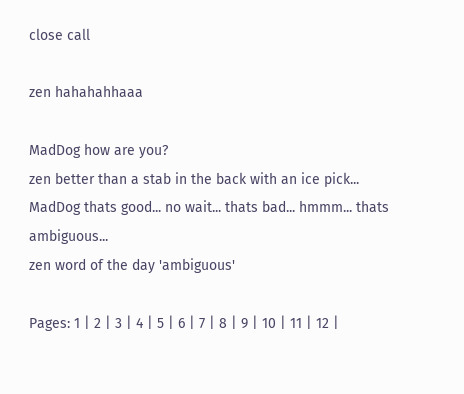close call

zen hahahahhaaa

MadDog how are you?
zen better than a stab in the back with an ice pick...
MadDog thats good... no wait... thats bad... hmmm... thats ambiguous...
zen word of the day 'ambiguous'

Pages: 1 | 2 | 3 | 4 | 5 | 6 | 7 | 8 | 9 | 10 | 11 | 12 |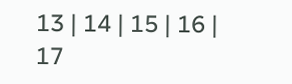13 | 14 | 15 | 16 | 17